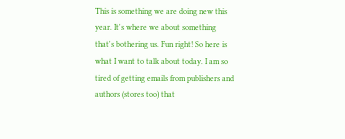This is something we are doing new this year. It's where we about something that's bothering us. Fun right! So here is what I want to talk about today. I am so tired of getting emails from publishers and authors (stores too) that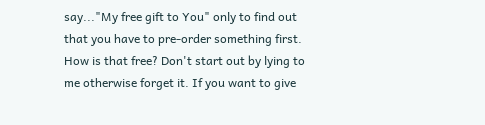say..."My free gift to You" only to find out that you have to pre-order something first. How is that free? Don't start out by lying to me otherwise forget it. If you want to give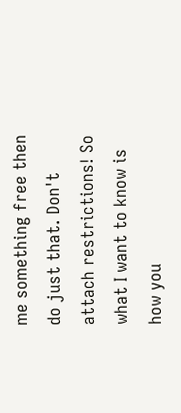me something free then do just that. Don't attach restrictions! So what I want to know is how you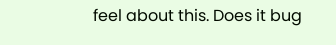feel about this. Does it bug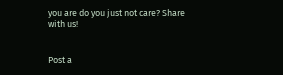you are do you just not care? Share with us!


Post a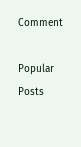Comment

Popular Posts